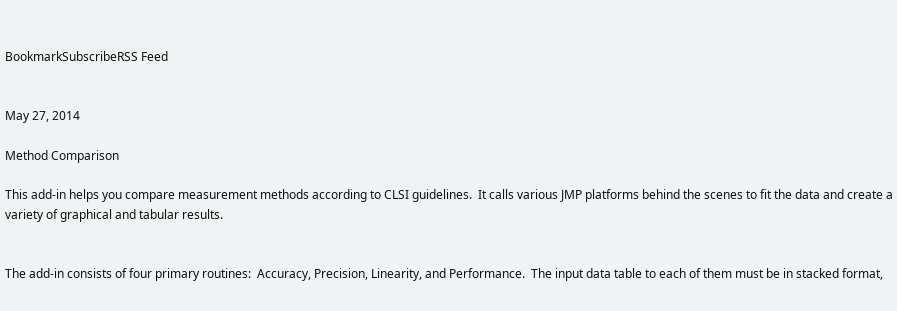BookmarkSubscribeRSS Feed


May 27, 2014

Method Comparison

This add-in helps you compare measurement methods according to CLSI guidelines.  It calls various JMP platforms behind the scenes to fit the data and create a variety of graphical and tabular results.


The add-in consists of four primary routines:  Accuracy, Precision, Linearity, and Performance.  The input data table to each of them must be in stacked format,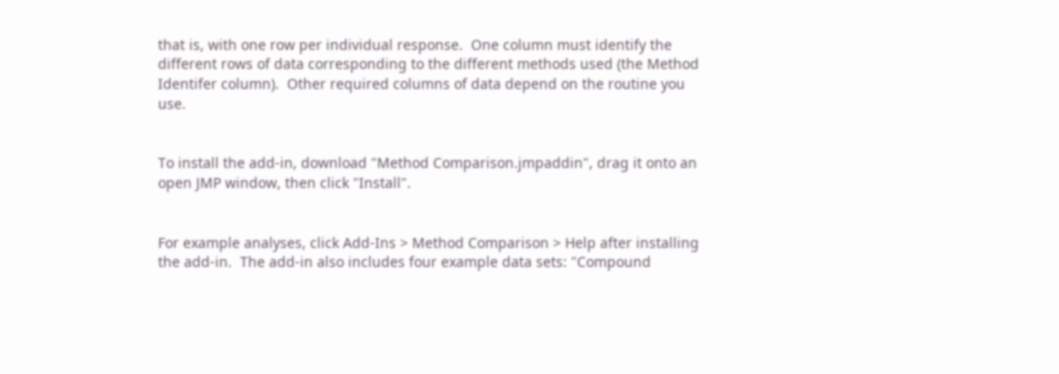that is, with one row per individual response.  One column must identify the different rows of data corresponding to the different methods used (the Method Identifer column).  Other required columns of data depend on the routine you use.


To install the add-in, download "Method Comparison.jmpaddin", drag it onto an open JMP window, then click "Install".


For example analyses, click Add-Ins > Method Comparison > Help after installing the add-in.  The add-in also includes four example data sets: "Compound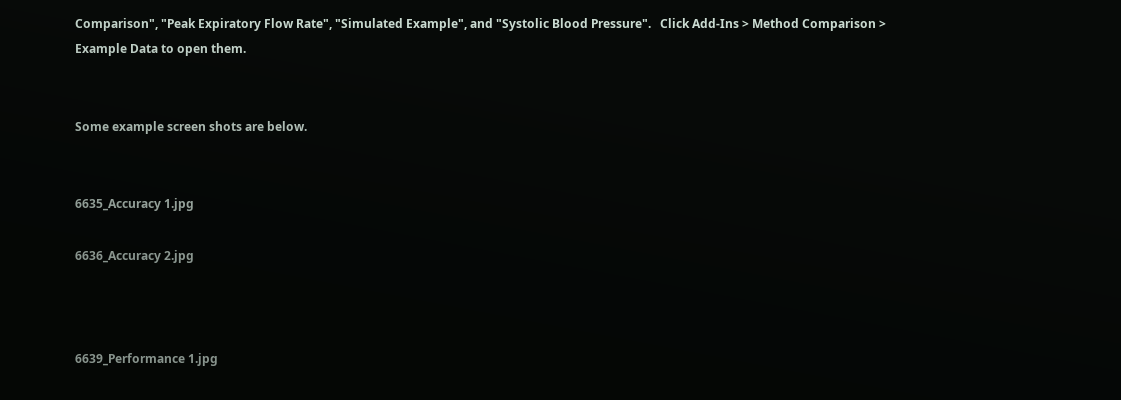Comparison", "Peak Expiratory Flow Rate", "Simulated Example", and "Systolic Blood Pressure".   Click Add-Ins > Method Comparison > Example Data to open them.


Some example screen shots are below.


6635_Accuracy 1.jpg

6636_Accuracy 2.jpg



6639_Performance 1.jpg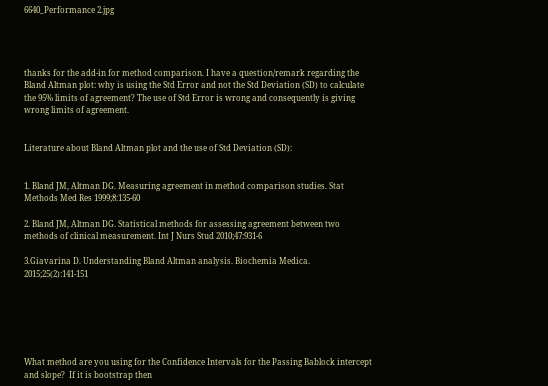6640_Performance 2.jpg




thanks for the add-in for method comparison. I have a question/remark regarding the Bland Altman plot: why is using the Std Error and not the Std Deviation (SD) to calculate the 95% limits of agreement? The use of Std Error is wrong and consequently is giving wrong limits of agreement.


Literature about Bland Altman plot and the use of Std Deviation (SD):


1. Bland JM, Altman DG. Measuring agreement in method comparison studies. Stat Methods Med Res 1999;8:135-60

2. Bland JM, Altman DG. Statistical methods for assessing agreement between two methods of clinical measurement. Int J Nurs Stud 2010;47:931-6

3.Giavarina D. Understanding Bland Altman analysis. Biochemia Medica. 2015;25(2):141-151






What method are you using for the Confidence Intervals for the Passing Bablock intercept and slope?  If it is bootstrap then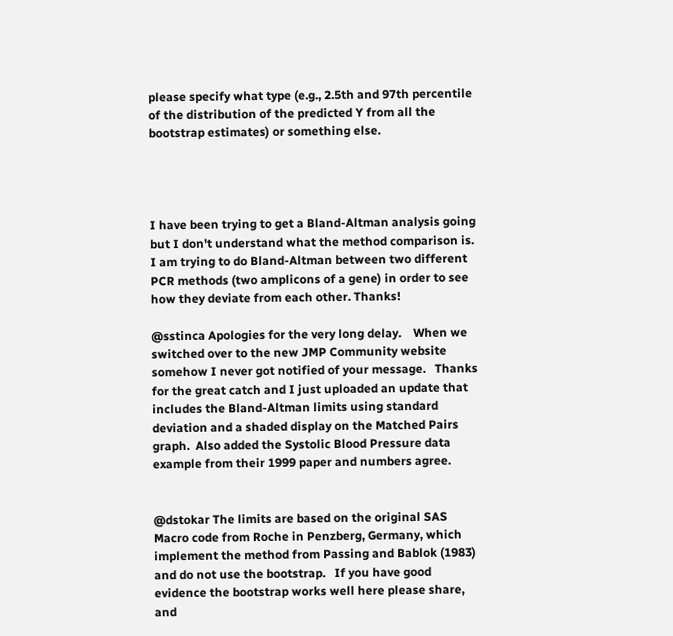please specify what type (e.g., 2.5th and 97th percentile of the distribution of the predicted Y from all the bootstrap estimates) or something else.




I have been trying to get a Bland-Altman analysis going but I don't understand what the method comparison is. I am trying to do Bland-Altman between two different PCR methods (two amplicons of a gene) in order to see how they deviate from each other. Thanks!

@sstinca Apologies for the very long delay.    When we switched over to the new JMP Community website somehow I never got notified of your message.   Thanks for the great catch and I just uploaded an update that includes the Bland-Altman limits using standard deviation and a shaded display on the Matched Pairs graph.  Also added the Systolic Blood Pressure data example from their 1999 paper and numbers agree.


@dstokar The limits are based on the original SAS Macro code from Roche in Penzberg, Germany, which implement the method from Passing and Bablok (1983) and do not use the bootstrap.   If you have good evidence the bootstrap works well here please share, and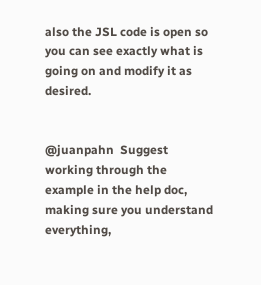also the JSL code is open so you can see exactly what is going on and modify it as desired.


@juanpahn  Suggest working through the example in the help doc, making sure you understand everything,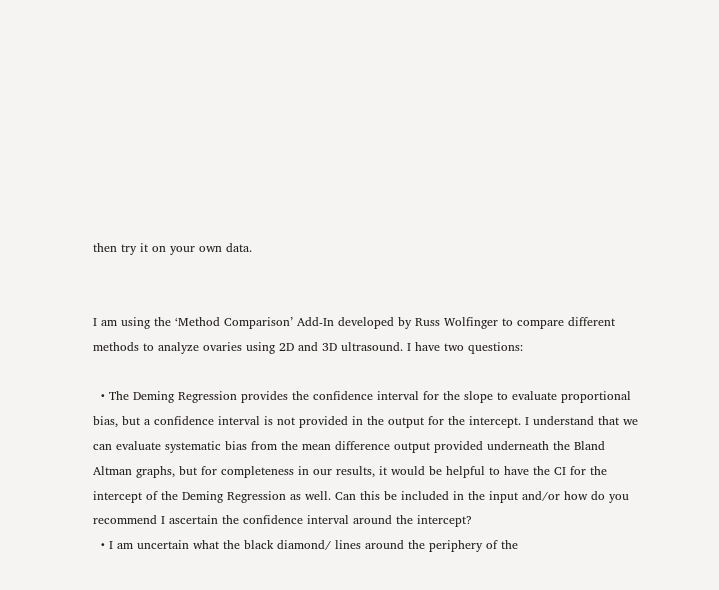then try it on your own data.


I am using the ‘Method Comparison’ Add-In developed by Russ Wolfinger to compare different methods to analyze ovaries using 2D and 3D ultrasound. I have two questions:

  • The Deming Regression provides the confidence interval for the slope to evaluate proportional bias, but a confidence interval is not provided in the output for the intercept. I understand that we can evaluate systematic bias from the mean difference output provided underneath the Bland Altman graphs, but for completeness in our results, it would be helpful to have the CI for the intercept of the Deming Regression as well. Can this be included in the input and/or how do you recommend I ascertain the confidence interval around the intercept?
  • I am uncertain what the black diamond/ lines around the periphery of the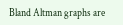Bland Altman graphs are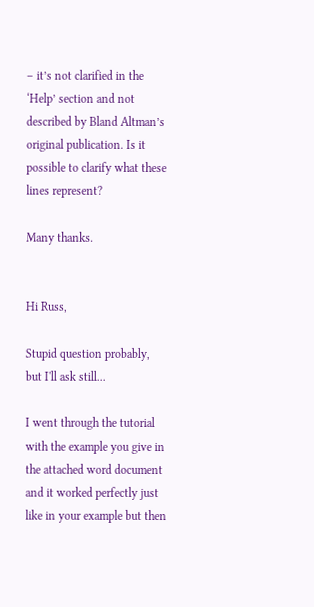– it’s not clarified in the ‘Help’ section and not described by Bland Altman’s original publication. Is it possible to clarify what these lines represent?

Many thanks.


Hi Russ,

Stupid question probably, but I'll ask still...

I went through the tutorial with the example you give in the attached word document and it worked perfectly just like in your example but then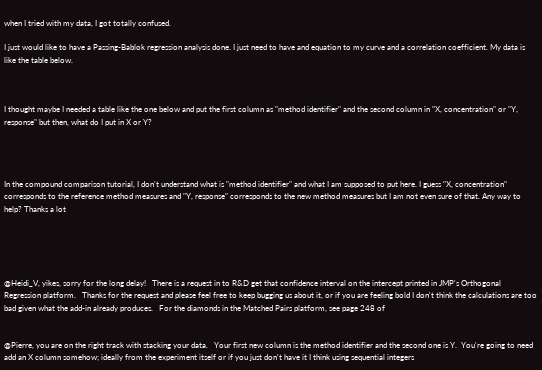when I tried with my data, I got totally confused.

I just would like to have a Passing-Bablok regression analysis done. I just need to have and equation to my curve and a correlation coefficient. My data is like the table below.



I thought maybe I needed a table like the one below and put the first column as "method identifier" and the second column in "X, concentration" or "Y, response" but then, what do I put in X or Y?




In the compound comparison tutorial, I don't understand what is "method identifier" and what I am supposed to put here. I guess "X, concentration" corresponds to the reference method measures and "Y, response" corresponds to the new method measures but I am not even sure of that. Any way to help? Thanks a lot





@Heidi_V, yikes, sorry for the long delay!   There is a request in to R&D get that confidence interval on the intercept printed in JMP's Orthogonal Regression platform.   Thanks for the request and please feel free to keep bugging us about it, or if you are feeling bold I don't think the calculations are too bad given what the add-in already produces.   For the diamonds in the Matched Pairs platform, see page 248 of


@Pierre, you are on the right track with stacking your data.   Your first new column is the method identifier and the second one is Y.  You're going to need add an X column somehow; ideally from the experiment itself or if you just don't have it I think using sequential integers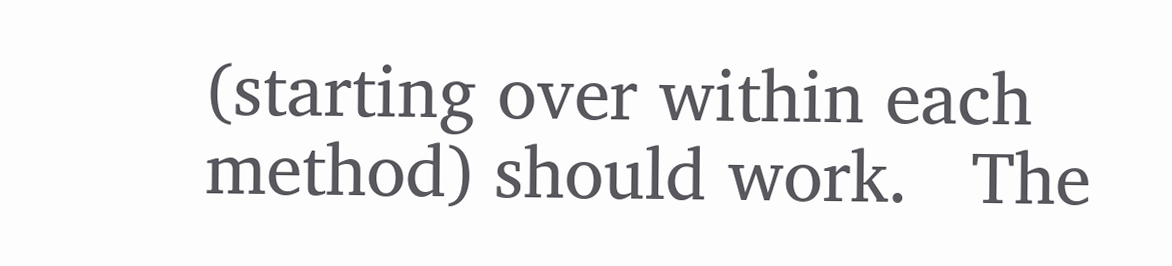(starting over within each method) should work.   The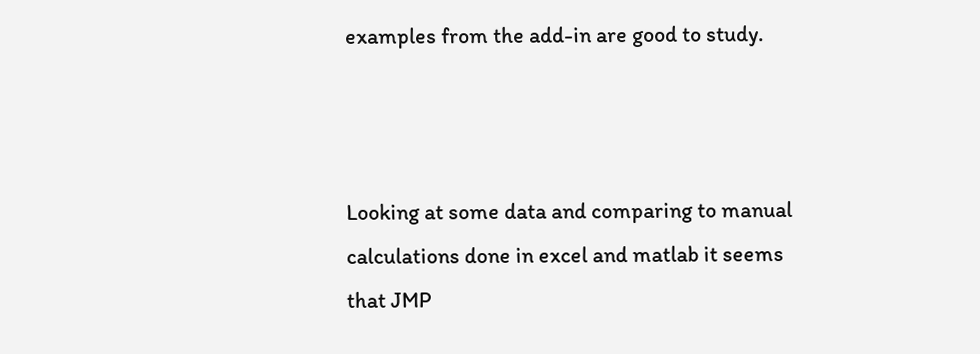examples from the add-in are good to study.



Looking at some data and comparing to manual calculations done in excel and matlab it seems that JMP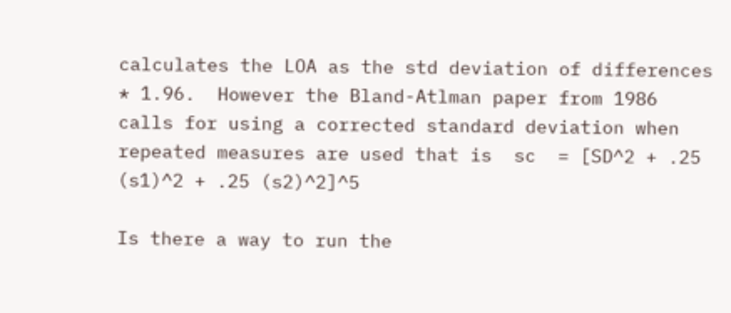calculates the LOA as the std deviation of differences * 1.96.  However the Bland-Atlman paper from 1986 calls for using a corrected standard deviation when repeated measures are used that is  sc  = [SD^2 + .25 (s1)^2 + .25 (s2)^2]^5

Is there a way to run the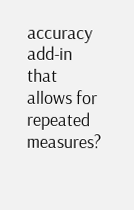accuracy add-in that allows for repeated measures?